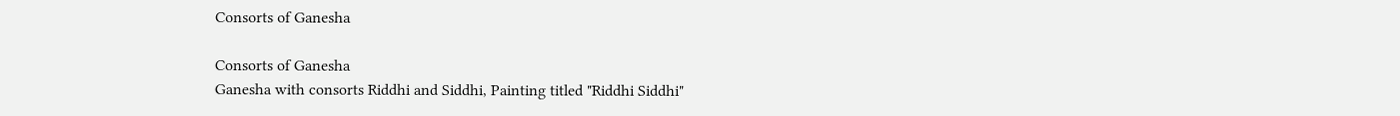Consorts of Ganesha

Consorts of Ganesha
Ganesha with consorts Riddhi and Siddhi, Painting titled "Riddhi Siddhi"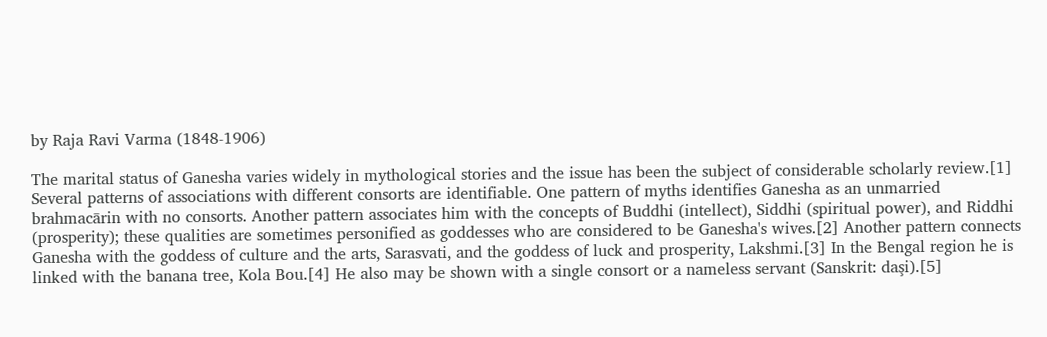by Raja Ravi Varma (1848-1906)

The marital status of Ganesha varies widely in mythological stories and the issue has been the subject of considerable scholarly review.[1] Several patterns of associations with different consorts are identifiable. One pattern of myths identifies Ganesha as an unmarried brahmacārin with no consorts. Another pattern associates him with the concepts of Buddhi (intellect), Siddhi (spiritual power), and Riddhi (prosperity); these qualities are sometimes personified as goddesses who are considered to be Ganesha's wives.[2] Another pattern connects Ganesha with the goddess of culture and the arts, Sarasvati, and the goddess of luck and prosperity, Lakshmi.[3] In the Bengal region he is linked with the banana tree, Kola Bou.[4] He also may be shown with a single consort or a nameless servant (Sanskrit: daşi).[5]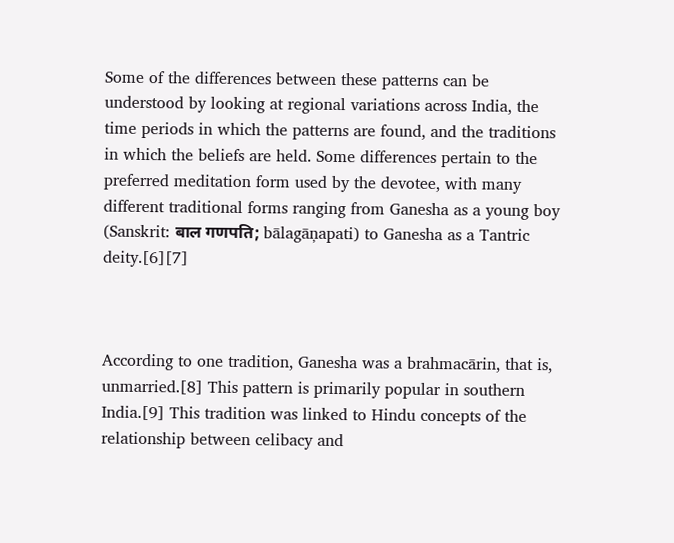Some of the differences between these patterns can be understood by looking at regional variations across India, the time periods in which the patterns are found, and the traditions in which the beliefs are held. Some differences pertain to the preferred meditation form used by the devotee, with many different traditional forms ranging from Ganesha as a young boy (Sanskrit: बाल गणपति; bālagāņapati) to Ganesha as a Tantric deity.[6][7]



According to one tradition, Ganesha was a brahmacārin, that is, unmarried.[8] This pattern is primarily popular in southern India.[9] This tradition was linked to Hindu concepts of the relationship between celibacy and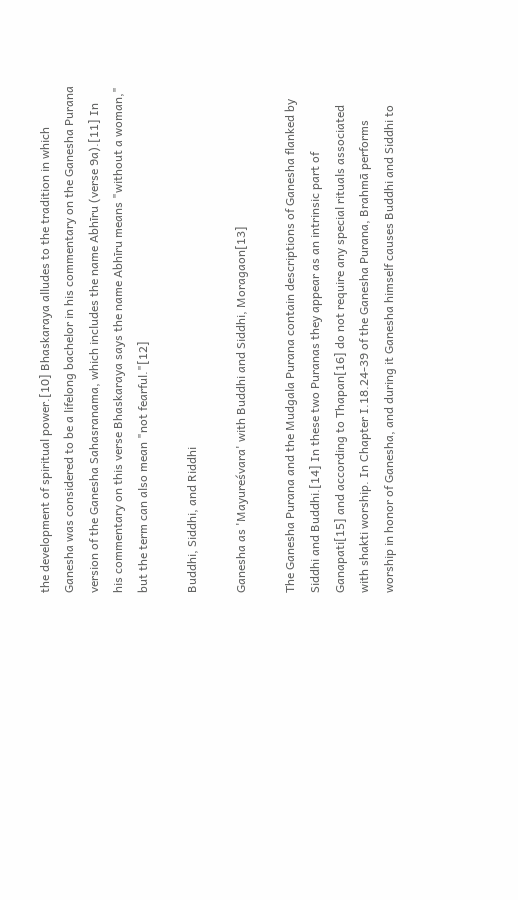the development of spiritual power.[10] Bhaskaraya alludes to the tradition in which Ganesha was considered to be a lifelong bachelor in his commentary on the Ganesha Purana version of the Ganesha Sahasranama, which includes the name Abhīru (verse 9a).[11] In his commentary on this verse Bhaskaraya says the name Abhīru means "without a woman," but the term can also mean "not fearful."[12]

Buddhi, Siddhi, and Riddhi

Ganesha as 'Mayureśvara' with Buddhi and Siddhi, Moragaon[13]

The Ganesha Purana and the Mudgala Purana contain descriptions of Ganesha flanked by Siddhi and Buddhi.[14] In these two Puranas they appear as an intrinsic part of Ganapati[15] and according to Thapan[16] do not require any special rituals associated with shakti worship. In Chapter I.18.24-39 of the Ganesha Purana, Brahmā performs worship in honor of Ganesha, and during it Ganesha himself causes Buddhi and Siddhi to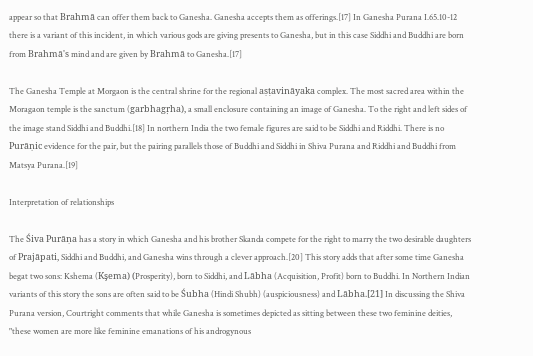appear so that Brahmā can offer them back to Ganesha. Ganesha accepts them as offerings.[17] In Ganesha Purana I.65.10-12 there is a variant of this incident, in which various gods are giving presents to Ganesha, but in this case Siddhi and Buddhi are born from Brahmā's mind and are given by Brahmā to Ganesha.[17]

The Ganesha Temple at Morgaon is the central shrine for the regional aṣṭavināyaka complex. The most sacred area within the Moragaon temple is the sanctum (garbhagŗha), a small enclosure containing an image of Ganesha. To the right and left sides of the image stand Siddhi and Buddhi.[18] In northern India the two female figures are said to be Siddhi and Riddhi. There is no Purāṇic evidence for the pair, but the pairing parallels those of Buddhi and Siddhi in Shiva Purana and Riddhi and Buddhi from Matsya Purana.[19]

Interpretation of relationships

The Śiva Purāṇa has a story in which Ganesha and his brother Skanda compete for the right to marry the two desirable daughters of Prajāpati, Siddhi and Buddhi, and Ganesha wins through a clever approach.[20] This story adds that after some time Ganesha begat two sons: Kshema (Kşema) (Prosperity), born to Siddhi, and Lābha (Acquisition, Profit) born to Buddhi. In Northern Indian variants of this story the sons are often said to be Śubha (Hindi Shubh) (auspiciousness) and Lābha.[21] In discussing the Shiva Purana version, Courtright comments that while Ganesha is sometimes depicted as sitting between these two feminine deities, "these women are more like feminine emanations of his androgynous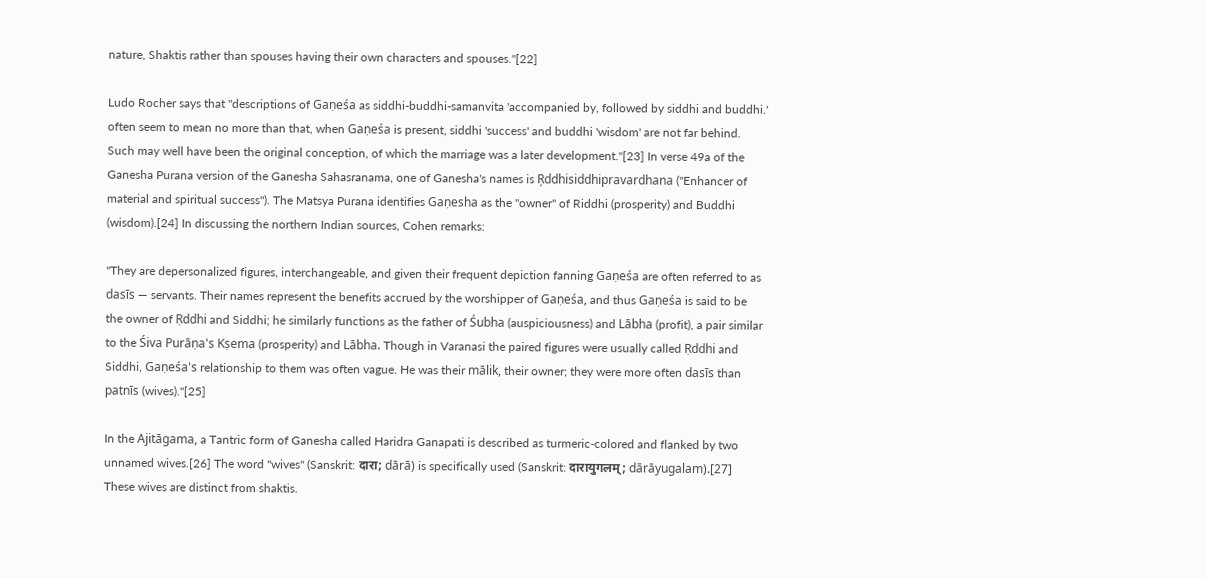nature, Shaktis rather than spouses having their own characters and spouses."[22]

Ludo Rocher says that "descriptions of Gaṇeśa as siddhi-buddhi-samanvita 'accompanied by, followed by siddhi and buddhi.' often seem to mean no more than that, when Gaṇeśa is present, siddhi 'success' and buddhi 'wisdom' are not far behind. Such may well have been the original conception, of which the marriage was a later development."[23] In verse 49a of the Ganesha Purana version of the Ganesha Sahasranama, one of Ganesha's names is Ŗddhisiddhipravardhana ("Enhancer of material and spiritual success"). The Matsya Purana identifies Gaṇesha as the "owner" of Riddhi (prosperity) and Buddhi (wisdom).[24] In discussing the northern Indian sources, Cohen remarks:

"They are depersonalized figures, interchangeable, and given their frequent depiction fanning Gaṇeśa are often referred to as dasīs — servants. Their names represent the benefits accrued by the worshipper of Gaṇeśa, and thus Gaṇeśa is said to be the owner of Ṛddhi and Siddhi; he similarly functions as the father of Śubha (auspiciousness) and Lābha (profit), a pair similar to the Śiva Purāṇa's Kṣema (prosperity) and Lābha. Though in Varanasi the paired figures were usually called Ṛddhi and Siddhi, Gaṇeśa's relationship to them was often vague. He was their mālik, their owner; they were more often dasīs than patnīs (wives)."[25]

In the Ajitāgama, a Tantric form of Ganesha called Haridra Ganapati is described as turmeric-colored and flanked by two unnamed wives.[26] The word "wives" (Sanskrit: दारा; dārā) is specifically used (Sanskrit: दारायुगलम्; dārāyugalam).[27] These wives are distinct from shaktis.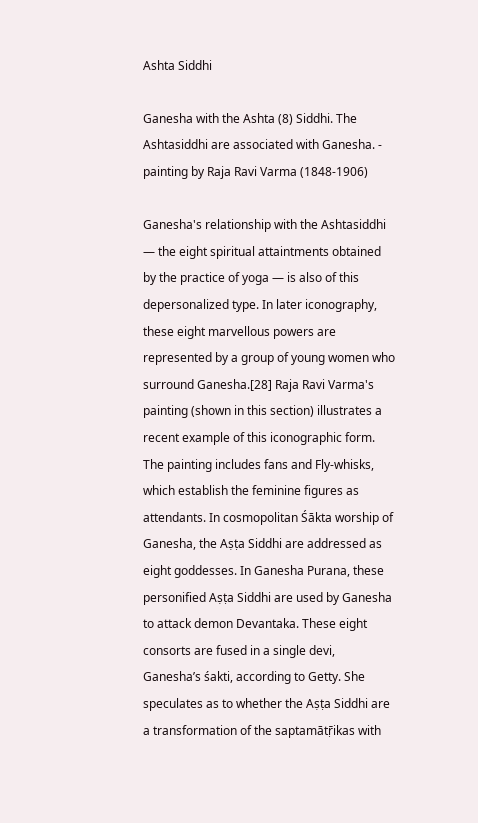Ashta Siddhi

Ganesha with the Ashta (8) Siddhi. The Ashtasiddhi are associated with Ganesha. - painting by Raja Ravi Varma (1848-1906)

Ganesha's relationship with the Ashtasiddhi — the eight spiritual attaintments obtained by the practice of yoga — is also of this depersonalized type. In later iconography, these eight marvellous powers are represented by a group of young women who surround Ganesha.[28] Raja Ravi Varma's painting (shown in this section) illustrates a recent example of this iconographic form. The painting includes fans and Fly-whisks, which establish the feminine figures as attendants. In cosmopolitan Śākta worship of Ganesha, the Aṣṭa Siddhi are addressed as eight goddesses. In Ganesha Purana, these personified Aṣṭa Siddhi are used by Ganesha to attack demon Devantaka. These eight consorts are fused in a single devi, Ganesha’s śakti, according to Getty. She speculates as to whether the Aṣṭa Siddhi are a transformation of the saptamātṝikas with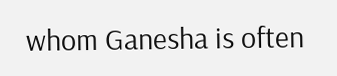whom Ganesha is often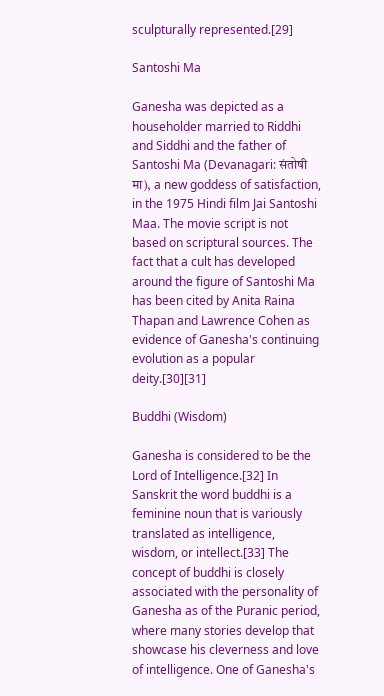sculpturally represented.[29]

Santoshi Ma

Ganesha was depicted as a householder married to Riddhi and Siddhi and the father of Santoshi Ma (Devanagari: संतोषी मा), a new goddess of satisfaction, in the 1975 Hindi film Jai Santoshi Maa. The movie script is not based on scriptural sources. The fact that a cult has developed around the figure of Santoshi Ma has been cited by Anita Raina Thapan and Lawrence Cohen as evidence of Ganesha's continuing evolution as a popular deity.[30][31]

Buddhi (Wisdom)

Ganesha is considered to be the Lord of Intelligence.[32] In Sanskrit the word buddhi is a feminine noun that is variously translated as intelligence, wisdom, or intellect.[33] The concept of buddhi is closely associated with the personality of Ganesha as of the Puranic period, where many stories develop that showcase his cleverness and love of intelligence. One of Ganesha's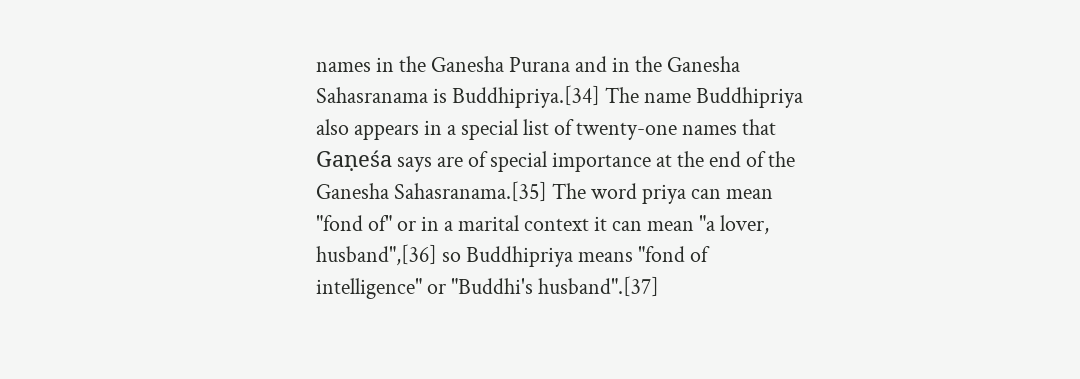names in the Ganesha Purana and in the Ganesha Sahasranama is Buddhipriya.[34] The name Buddhipriya also appears in a special list of twenty-one names that Gaṇeśa says are of special importance at the end of the Ganesha Sahasranama.[35] The word priya can mean "fond of" or in a marital context it can mean "a lover, husband",[36] so Buddhipriya means "fond of intelligence" or "Buddhi's husband".[37]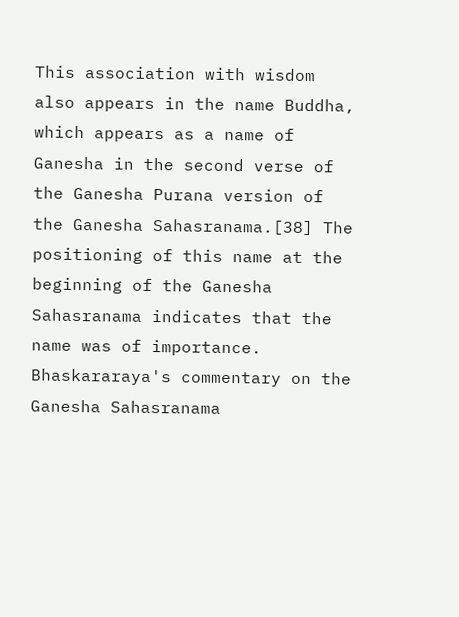This association with wisdom also appears in the name Buddha, which appears as a name of Ganesha in the second verse of the Ganesha Purana version of the Ganesha Sahasranama.[38] The positioning of this name at the beginning of the Ganesha Sahasranama indicates that the name was of importance. Bhaskararaya's commentary on the Ganesha Sahasranama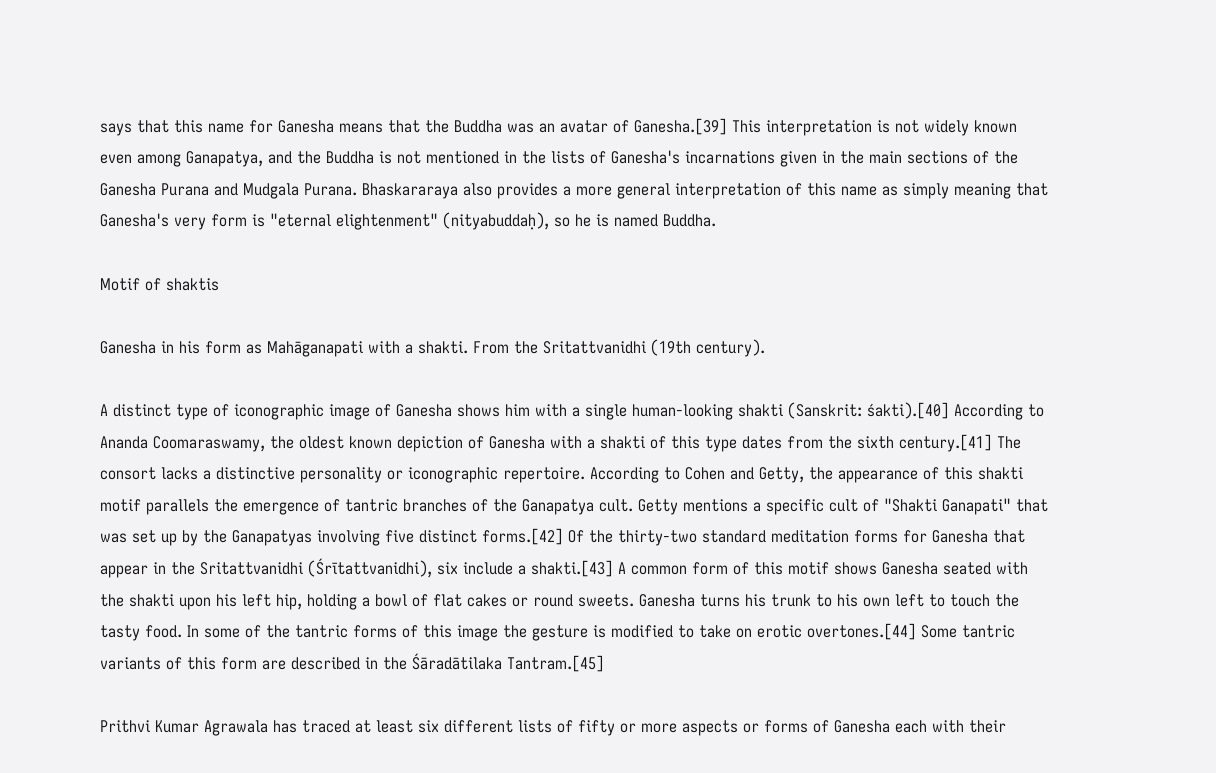says that this name for Ganesha means that the Buddha was an avatar of Ganesha.[39] This interpretation is not widely known even among Ganapatya, and the Buddha is not mentioned in the lists of Ganesha's incarnations given in the main sections of the Ganesha Purana and Mudgala Purana. Bhaskararaya also provides a more general interpretation of this name as simply meaning that Ganesha's very form is "eternal elightenment" (nityabuddaḥ), so he is named Buddha.

Motif of shaktis

Ganesha in his form as Mahāganapati with a shakti. From the Sritattvanidhi (19th century).

A distinct type of iconographic image of Ganesha shows him with a single human-looking shakti (Sanskrit: śakti).[40] According to Ananda Coomaraswamy, the oldest known depiction of Ganesha with a shakti of this type dates from the sixth century.[41] The consort lacks a distinctive personality or iconographic repertoire. According to Cohen and Getty, the appearance of this shakti motif parallels the emergence of tantric branches of the Ganapatya cult. Getty mentions a specific cult of "Shakti Ganapati" that was set up by the Ganapatyas involving five distinct forms.[42] Of the thirty-two standard meditation forms for Ganesha that appear in the Sritattvanidhi (Śrītattvanidhi), six include a shakti.[43] A common form of this motif shows Ganesha seated with the shakti upon his left hip, holding a bowl of flat cakes or round sweets. Ganesha turns his trunk to his own left to touch the tasty food. In some of the tantric forms of this image the gesture is modified to take on erotic overtones.[44] Some tantric variants of this form are described in the Śāradātilaka Tantram.[45]

Prithvi Kumar Agrawala has traced at least six different lists of fifty or more aspects or forms of Ganesha each with their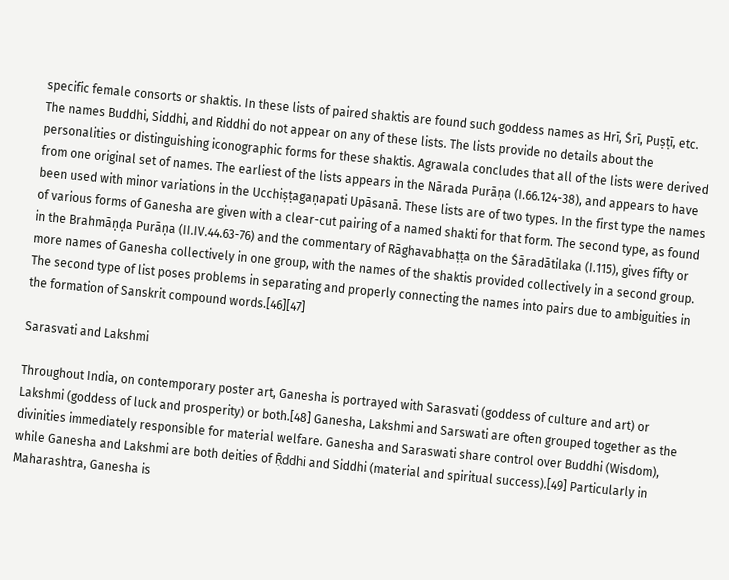specific female consorts or shaktis. In these lists of paired shaktis are found such goddess names as Hrī, Śrī, Puṣṭī, etc. The names Buddhi, Siddhi, and Riddhi do not appear on any of these lists. The lists provide no details about the personalities or distinguishing iconographic forms for these shaktis. Agrawala concludes that all of the lists were derived from one original set of names. The earliest of the lists appears in the Nārada Purāṇa (I.66.124-38), and appears to have been used with minor variations in the Ucchiṣṭagaṇapati Upāsanā. These lists are of two types. In the first type the names of various forms of Ganesha are given with a clear-cut pairing of a named shakti for that form. The second type, as found in the Brahmāṇḍa Purāṇa (II.IV.44.63-76) and the commentary of Rāghavabhaṭṭa on the Śāradātilaka (I.115), gives fifty or more names of Ganesha collectively in one group, with the names of the shaktis provided collectively in a second group. The second type of list poses problems in separating and properly connecting the names into pairs due to ambiguities in the formation of Sanskrit compound words.[46][47]

Sarasvati and Lakshmi

Throughout India, on contemporary poster art, Ganesha is portrayed with Sarasvati (goddess of culture and art) or Lakshmi (goddess of luck and prosperity) or both.[48] Ganesha, Lakshmi and Sarswati are often grouped together as the divinities immediately responsible for material welfare. Ganesha and Saraswati share control over Buddhi (Wisdom), while Ganesha and Lakshmi are both deities of Ṝddhi and Siddhi (material and spiritual success).[49] Particularly in Maharashtra, Ganesha is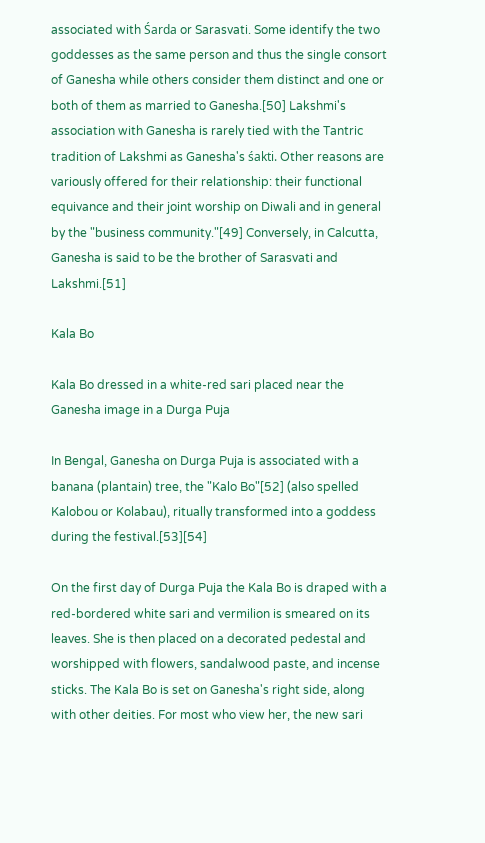associated with Śarda or Sarasvati. Some identify the two goddesses as the same person and thus the single consort of Ganesha while others consider them distinct and one or both of them as married to Ganesha.[50] Lakshmi's association with Ganesha is rarely tied with the Tantric tradition of Lakshmi as Ganesha's śakti. Other reasons are variously offered for their relationship: their functional equivance and their joint worship on Diwali and in general by the "business community."[49] Conversely, in Calcutta, Ganesha is said to be the brother of Sarasvati and Lakshmi.[51]

Kala Bo

Kala Bo dressed in a white-red sari placed near the Ganesha image in a Durga Puja

In Bengal, Ganesha on Durga Puja is associated with a banana (plantain) tree, the "Kalo Bo"[52] (also spelled Kalobou or Kolabau), ritually transformed into a goddess during the festival.[53][54]

On the first day of Durga Puja the Kala Bo is draped with a red-bordered white sari and vermilion is smeared on its leaves. She is then placed on a decorated pedestal and worshipped with flowers, sandalwood paste, and incense sticks. The Kala Bo is set on Ganesha's right side, along with other deities. For most who view her, the new sari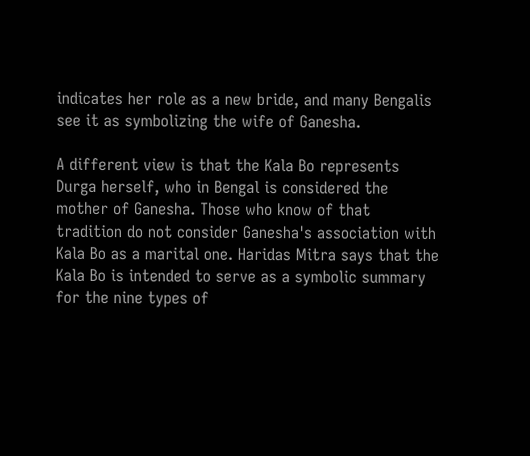indicates her role as a new bride, and many Bengalis see it as symbolizing the wife of Ganesha.

A different view is that the Kala Bo represents Durga herself, who in Bengal is considered the mother of Ganesha. Those who know of that tradition do not consider Ganesha's association with Kala Bo as a marital one. Haridas Mitra says that the Kala Bo is intended to serve as a symbolic summary for the nine types of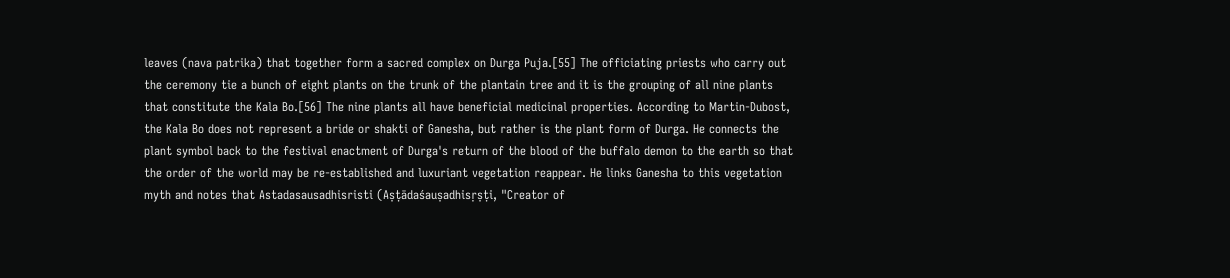leaves (nava patrika) that together form a sacred complex on Durga Puja.[55] The officiating priests who carry out the ceremony tie a bunch of eight plants on the trunk of the plantain tree and it is the grouping of all nine plants that constitute the Kala Bo.[56] The nine plants all have beneficial medicinal properties. According to Martin-Dubost, the Kala Bo does not represent a bride or shakti of Ganesha, but rather is the plant form of Durga. He connects the plant symbol back to the festival enactment of Durga's return of the blood of the buffalo demon to the earth so that the order of the world may be re-established and luxuriant vegetation reappear. He links Ganesha to this vegetation myth and notes that Astadasausadhisristi (Aṣṭādaśauṣadhisṛṣṭi, "Creator of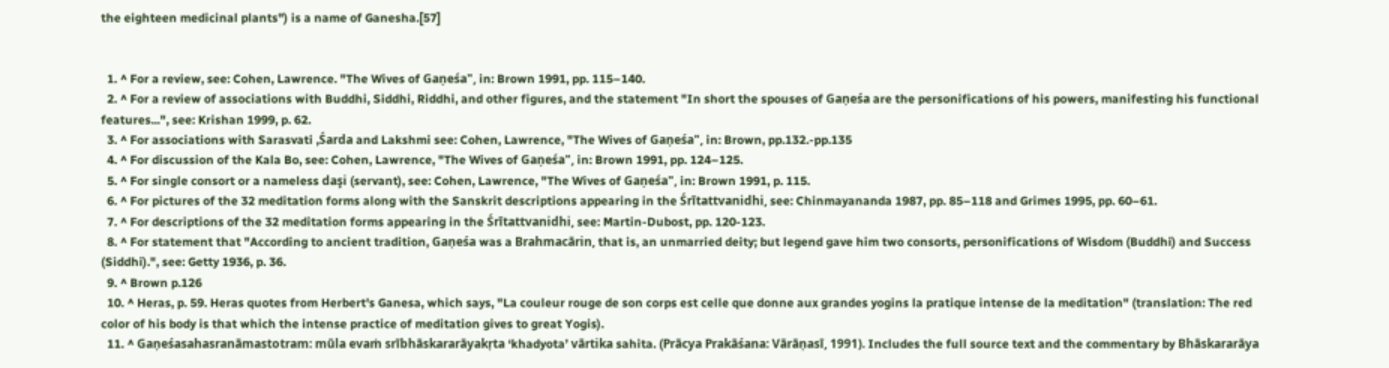the eighteen medicinal plants") is a name of Ganesha.[57]


  1. ^ For a review, see: Cohen, Lawrence. "The Wives of Gaṇeśa", in: Brown 1991, pp. 115–140.
  2. ^ For a review of associations with Buddhi, Siddhi, Riddhi, and other figures, and the statement "In short the spouses of Gaṇeśa are the personifications of his powers, manifesting his functional features...", see: Krishan 1999, p. 62.
  3. ^ For associations with Sarasvati ,Śarda and Lakshmi see: Cohen, Lawrence, "The Wives of Gaṇeśa", in: Brown, pp.132.-pp.135
  4. ^ For discussion of the Kala Bo, see: Cohen, Lawrence, "The Wives of Gaṇeśa", in: Brown 1991, pp. 124–125.
  5. ^ For single consort or a nameless daşi (servant), see: Cohen, Lawrence, "The Wives of Gaṇeśa", in: Brown 1991, p. 115.
  6. ^ For pictures of the 32 meditation forms along with the Sanskrit descriptions appearing in the Śrītattvanidhi, see: Chinmayananda 1987, pp. 85–118 and Grimes 1995, pp. 60–61.
  7. ^ For descriptions of the 32 meditation forms appearing in the Śrītattvanidhi, see: Martin-Dubost, pp. 120-123.
  8. ^ For statement that "According to ancient tradition, Gaṇeśa was a Brahmacārin, that is, an unmarried deity; but legend gave him two consorts, personifications of Wisdom (Buddhi) and Success (Siddhi).", see: Getty 1936, p. 36.
  9. ^ Brown p.126
  10. ^ Heras, p. 59. Heras quotes from Herbert's Ganesa, which says, "La couleur rouge de son corps est celle que donne aux grandes yogins la pratique intense de la meditation" (translation: The red color of his body is that which the intense practice of meditation gives to great Yogis).
  11. ^ Gaṇeśasahasranāmastotram: mūla evaṁ srībhāskararāyakṛta ‘khadyota’ vārtika sahita. (Prācya Prakāśana: Vārāṇasī, 1991). Includes the full source text and the commentary by Bhāskararāya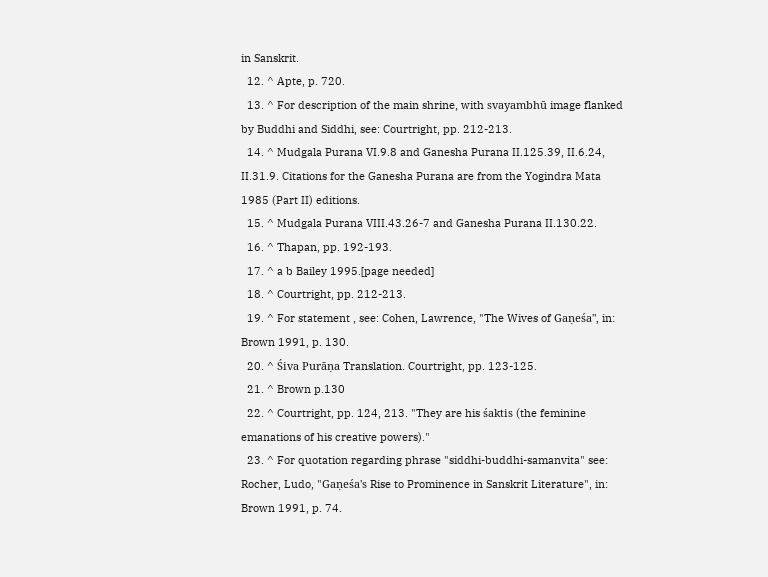in Sanskrit.
  12. ^ Apte, p. 720.
  13. ^ For description of the main shrine, with svayambhū image flanked by Buddhi and Siddhi, see: Courtright, pp. 212-213.
  14. ^ Mudgala Purana VI.9.8 and Ganesha Purana II.125.39, II.6.24, II.31.9. Citations for the Ganesha Purana are from the Yogindra Mata 1985 (Part II) editions.
  15. ^ Mudgala Purana VIII.43.26-7 and Ganesha Purana II.130.22.
  16. ^ Thapan, pp. 192-193.
  17. ^ a b Bailey 1995.[page needed]
  18. ^ Courtright, pp. 212-213.
  19. ^ For statement , see: Cohen, Lawrence, "The Wives of Gaṇeśa", in: Brown 1991, p. 130.
  20. ^ Śiva Purāṇa Translation. Courtright, pp. 123-125.
  21. ^ Brown p.130
  22. ^ Courtright, pp. 124, 213. "They are his śaktis (the feminine emanations of his creative powers)."
  23. ^ For quotation regarding phrase "siddhi-buddhi-samanvita" see: Rocher, Ludo, "Gaṇeśa's Rise to Prominence in Sanskrit Literature", in: Brown 1991, p. 74.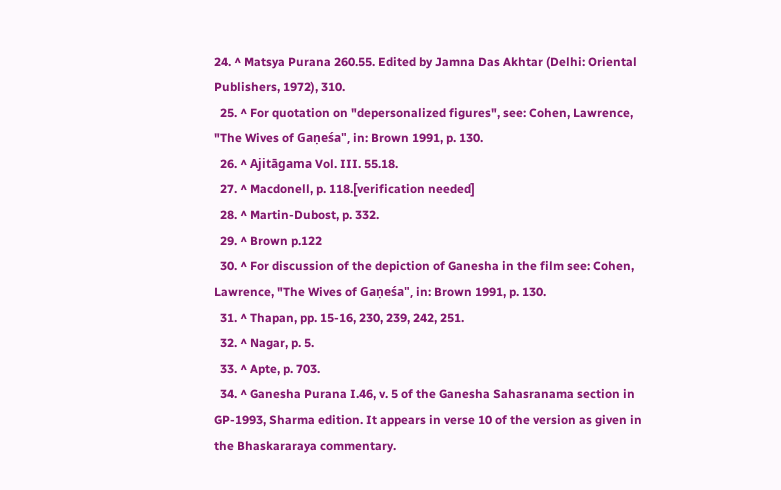24. ^ Matsya Purana 260.55. Edited by Jamna Das Akhtar (Delhi: Oriental Publishers, 1972), 310.
  25. ^ For quotation on "depersonalized figures", see: Cohen, Lawrence, "The Wives of Gaṇeśa", in: Brown 1991, p. 130.
  26. ^ Ajitāgama Vol. III. 55.18.
  27. ^ Macdonell, p. 118.[verification needed]
  28. ^ Martin-Dubost, p. 332.
  29. ^ Brown p.122
  30. ^ For discussion of the depiction of Ganesha in the film see: Cohen, Lawrence, "The Wives of Gaṇeśa", in: Brown 1991, p. 130.
  31. ^ Thapan, pp. 15-16, 230, 239, 242, 251.
  32. ^ Nagar, p. 5.
  33. ^ Apte, p. 703.
  34. ^ Ganesha Purana I.46, v. 5 of the Ganesha Sahasranama section in GP-1993, Sharma edition. It appears in verse 10 of the version as given in the Bhaskararaya commentary.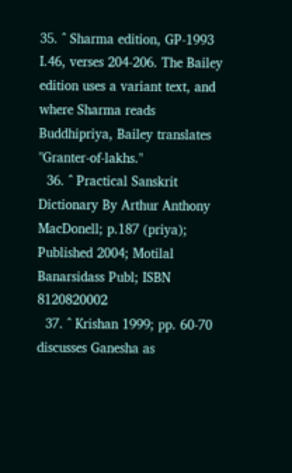35. ^ Sharma edition, GP-1993 I.46, verses 204-206. The Bailey edition uses a variant text, and where Sharma reads Buddhipriya, Bailey translates "Granter-of-lakhs."
  36. ^ Practical Sanskrit Dictionary By Arthur Anthony MacDonell; p.187 (priya); Published 2004; Motilal Banarsidass Publ; ISBN 8120820002
  37. ^ Krishan 1999; pp. 60-70 discusses Ganesha as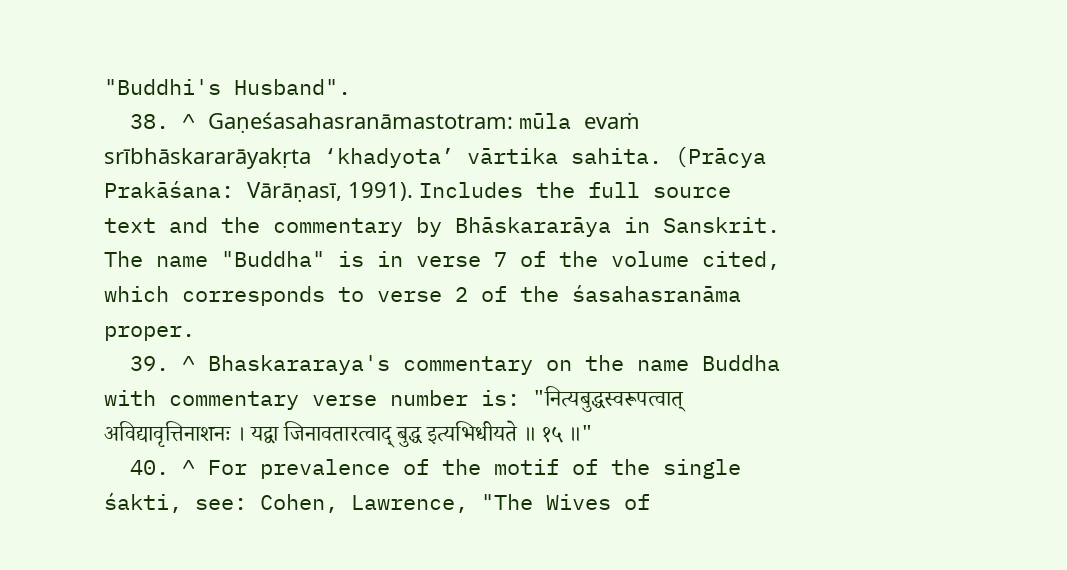"Buddhi's Husband".
  38. ^ Gaṇeśasahasranāmastotram: mūla evaṁ srībhāskararāyakṛta ‘khadyota’ vārtika sahita. (Prācya Prakāśana: Vārāṇasī, 1991). Includes the full source text and the commentary by Bhāskararāya in Sanskrit. The name "Buddha" is in verse 7 of the volume cited, which corresponds to verse 2 of the śasahasranāma proper.
  39. ^ Bhaskararaya's commentary on the name Buddha with commentary verse number is: "नित्यबुद्धस्वरूपत्वात् अविद्यावृत्तिनाशनः । यद्वा जिनावतारत्वाद् बुद्ध इत्यभिधीयते ॥ १५ ॥"
  40. ^ For prevalence of the motif of the single śakti, see: Cohen, Lawrence, "The Wives of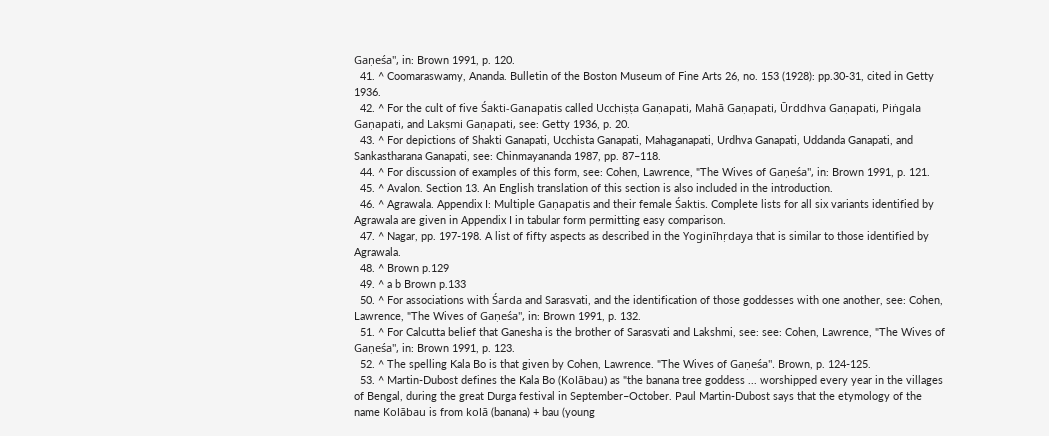Gaṇeśa", in: Brown 1991, p. 120.
  41. ^ Coomaraswamy, Ananda. Bulletin of the Boston Museum of Fine Arts 26, no. 153 (1928): pp.30-31, cited in Getty 1936.
  42. ^ For the cult of five Śakti-Ganapatis called Ucchiṣṭa Gaṇapati, Mahā Gaṇapati, Ūrddhva Gaṇapati, Piṅgala Gaṇapati, and Lakṣmi Gaṇapati, see: Getty 1936, p. 20.
  43. ^ For depictions of Shakti Ganapati, Ucchista Ganapati, Mahaganapati, Urdhva Ganapati, Uddanda Ganapati, and Sankastharana Ganapati, see: Chinmayananda 1987, pp. 87–118.
  44. ^ For discussion of examples of this form, see: Cohen, Lawrence, "The Wives of Gaṇeśa", in: Brown 1991, p. 121.
  45. ^ Avalon. Section 13. An English translation of this section is also included in the introduction.
  46. ^ Agrawala. Appendix I: Multiple Gaṇapatis and their female Śaktis. Complete lists for all six variants identified by Agrawala are given in Appendix I in tabular form permitting easy comparison.
  47. ^ Nagar, pp. 197-198. A list of fifty aspects as described in the Yoginīhṛdaya that is similar to those identified by Agrawala.
  48. ^ Brown p.129
  49. ^ a b Brown p.133
  50. ^ For associations with Śarda and Sarasvati, and the identification of those goddesses with one another, see: Cohen, Lawrence, "The Wives of Gaṇeśa", in: Brown 1991, p. 132.
  51. ^ For Calcutta belief that Ganesha is the brother of Sarasvati and Lakshmi, see: see: Cohen, Lawrence, "The Wives of Gaṇeśa", in: Brown 1991, p. 123.
  52. ^ The spelling Kala Bo is that given by Cohen, Lawrence. "The Wives of Gaṇeśa". Brown, p. 124-125.
  53. ^ Martin-Dubost defines the Kala Bo (Kolābau) as "the banana tree goddess ... worshipped every year in the villages of Bengal, during the great Durga festival in September–October. Paul Martin-Dubost says that the etymology of the name Kolābau is from kolā (banana) + bau (young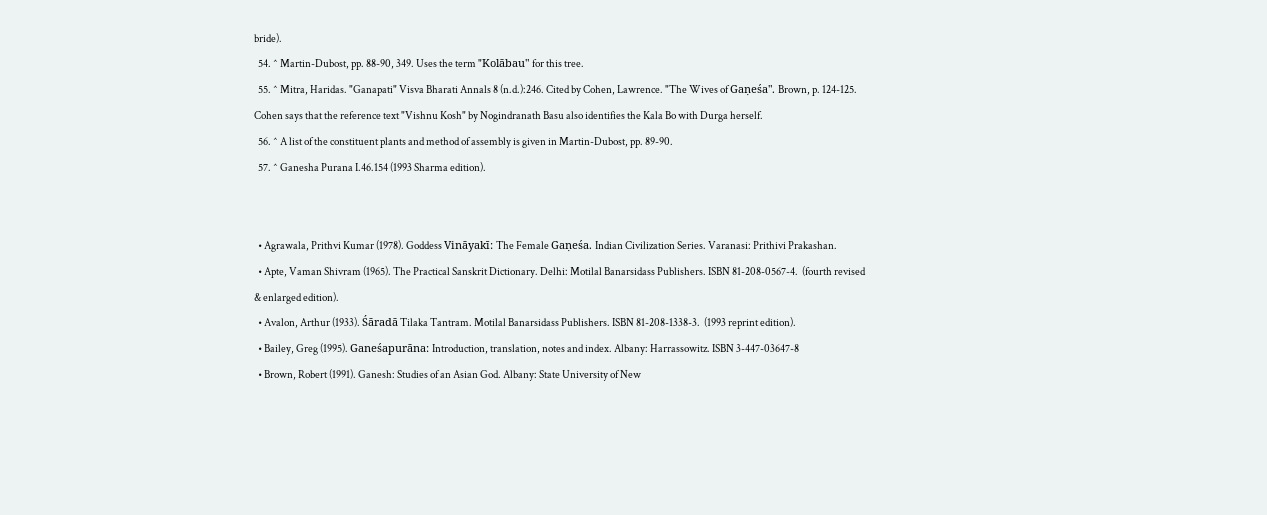bride).
  54. ^ Martin-Dubost, pp. 88-90, 349. Uses the term "Kolābau" for this tree.
  55. ^ Mitra, Haridas. "Ganapati" Visva Bharati Annals 8 (n.d.):246. Cited by Cohen, Lawrence. "The Wives of Gaṇeśa". Brown, p. 124-125. Cohen says that the reference text "Vishnu Kosh" by Nogindranath Basu also identifies the Kala Bo with Durga herself.
  56. ^ A list of the constituent plants and method of assembly is given in Martin-Dubost, pp. 89-90.
  57. ^ Ganesha Purana I.46.154 (1993 Sharma edition).


  • Agrawala, Prithvi Kumar (1978). Goddess Vināyakī: The Female Gaṇeśa. Indian Civilization Series. Varanasi: Prithivi Prakashan.
  • Apte, Vaman Shivram (1965). The Practical Sanskrit Dictionary. Delhi: Motilal Banarsidass Publishers. ISBN 81-208-0567-4.  (fourth revised & enlarged edition).
  • Avalon, Arthur (1933). Śāradā Tilaka Tantram. Motilal Banarsidass Publishers. ISBN 81-208-1338-3.  (1993 reprint edition).
  • Bailey, Greg (1995). Ganeśapurāna: Introduction, translation, notes and index. Albany: Harrassowitz. ISBN 3-447-03647-8
  • Brown, Robert (1991). Ganesh: Studies of an Asian God. Albany: State University of New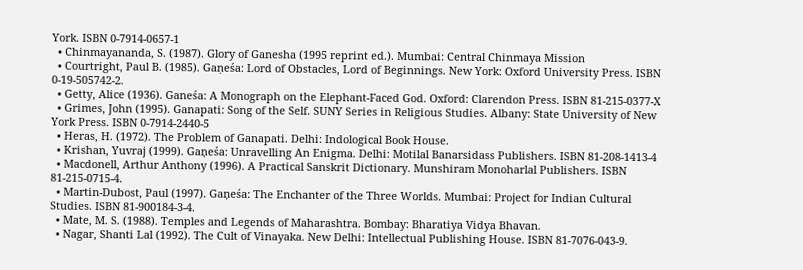York. ISBN 0-7914-0657-1
  • Chinmayananda, S. (1987). Glory of Ganesha (1995 reprint ed.). Mumbai: Central Chinmaya Mission
  • Courtright, Paul B. (1985). Gaṇeśa: Lord of Obstacles, Lord of Beginnings. New York: Oxford University Press. ISBN 0-19-505742-2.
  • Getty, Alice (1936). Ganeśa: A Monograph on the Elephant-Faced God. Oxford: Clarendon Press. ISBN 81-215-0377-X
  • Grimes, John (1995). Ganapati: Song of the Self. SUNY Series in Religious Studies. Albany: State University of New York Press. ISBN 0-7914-2440-5
  • Heras, H. (1972). The Problem of Ganapati. Delhi: Indological Book House.
  • Krishan, Yuvraj (1999). Gaņeśa: Unravelling An Enigma. Delhi: Motilal Banarsidass Publishers. ISBN 81-208-1413-4
  • Macdonell, Arthur Anthony (1996). A Practical Sanskrit Dictionary. Munshiram Monoharlal Publishers. ISBN 81-215-0715-4.
  • Martin-Dubost, Paul (1997). Gaņeśa: The Enchanter of the Three Worlds. Mumbai: Project for Indian Cultural Studies. ISBN 81-900184-3-4.
  • Mate, M. S. (1988). Temples and Legends of Maharashtra. Bombay: Bharatiya Vidya Bhavan.
  • Nagar, Shanti Lal (1992). The Cult of Vinayaka. New Delhi: Intellectual Publishing House. ISBN 81-7076-043-9.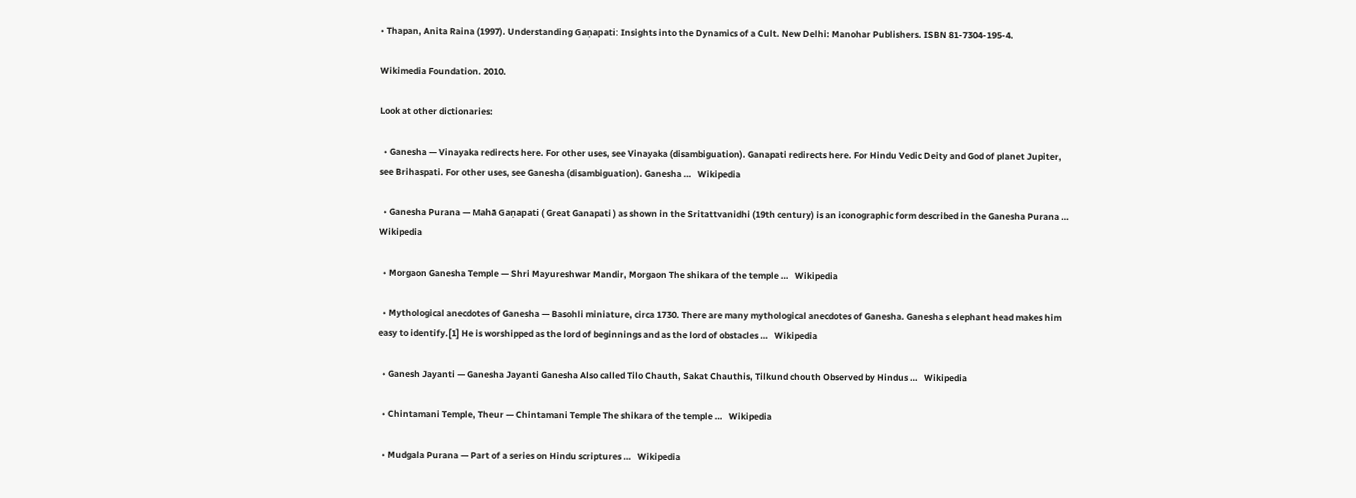• Thapan, Anita Raina (1997). Understanding Gaņapati: Insights into the Dynamics of a Cult. New Delhi: Manohar Publishers. ISBN 81-7304-195-4.

Wikimedia Foundation. 2010.

Look at other dictionaries:

  • Ganesha — Vinayaka redirects here. For other uses, see Vinayaka (disambiguation). Ganapati redirects here. For Hindu Vedic Deity and God of planet Jupiter, see Brihaspati. For other uses, see Ganesha (disambiguation). Ganesha …   Wikipedia

  • Ganesha Purana — Mahā Gaṇapati ( Great Ganapati ) as shown in the Sritattvanidhi (19th century) is an iconographic form described in the Ganesha Purana …   Wikipedia

  • Morgaon Ganesha Temple — Shri Mayureshwar Mandir, Morgaon The shikara of the temple …   Wikipedia

  • Mythological anecdotes of Ganesha — Basohli miniature, circa 1730. There are many mythological anecdotes of Ganesha. Ganesha s elephant head makes him easy to identify.[1] He is worshipped as the lord of beginnings and as the lord of obstacles …   Wikipedia

  • Ganesh Jayanti — Ganesha Jayanti Ganesha Also called Tilo Chauth, Sakat Chauthis, Tilkund chouth Observed by Hindus …   Wikipedia

  • Chintamani Temple, Theur — Chintamani Temple The shikara of the temple …   Wikipedia

  • Mudgala Purana — Part of a series on Hindu scriptures …   Wikipedia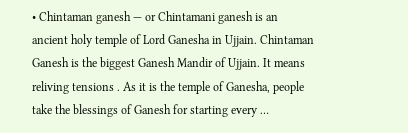• Chintaman ganesh — or Chintamani ganesh is an ancient holy temple of Lord Ganesha in Ujjain. Chintaman Ganesh is the biggest Ganesh Mandir of Ujjain. It means reliving tensions . As it is the temple of Ganesha, people take the blessings of Ganesh for starting every …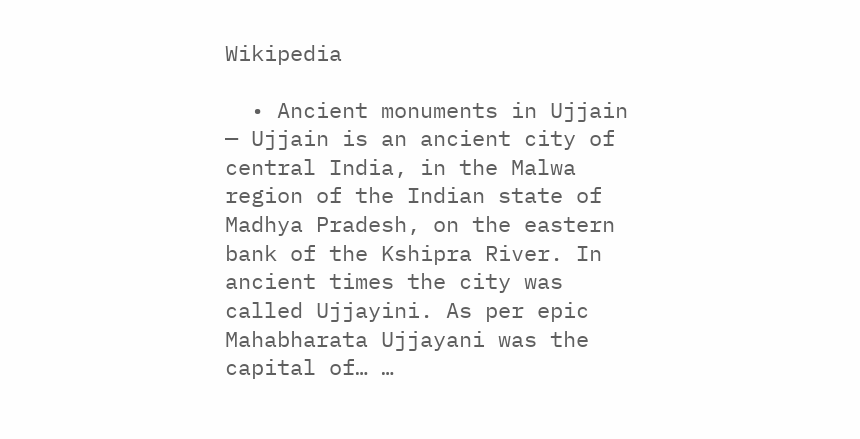Wikipedia

  • Ancient monuments in Ujjain — Ujjain is an ancient city of central India, in the Malwa region of the Indian state of Madhya Pradesh, on the eastern bank of the Kshipra River. In ancient times the city was called Ujjayini. As per epic Mahabharata Ujjayani was the capital of… …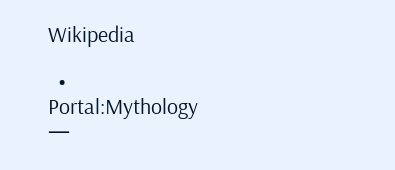Wikipedia

  • Portal:Mythology —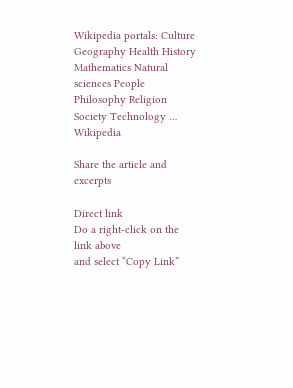Wikipedia portals: Culture Geography Health History Mathematics Natural sciences People Philosophy Religion Society Technology …   Wikipedia

Share the article and excerpts

Direct link
Do a right-click on the link above
and select “Copy Link”